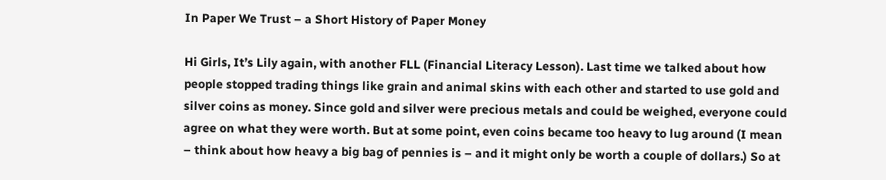In Paper We Trust – a Short History of Paper Money

Hi Girls, It’s Lily again, with another FLL (Financial Literacy Lesson). Last time we talked about how people stopped trading things like grain and animal skins with each other and started to use gold and silver coins as money. Since gold and silver were precious metals and could be weighed, everyone could agree on what they were worth. But at some point, even coins became too heavy to lug around (I mean – think about how heavy a big bag of pennies is – and it might only be worth a couple of dollars.) So at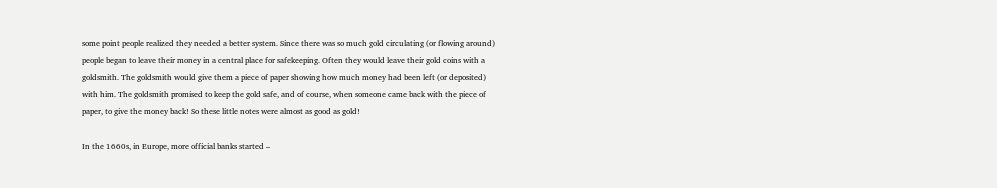some point people realized they needed a better system. Since there was so much gold circulating (or flowing around) people began to leave their money in a central place for safekeeping. Often they would leave their gold coins with a goldsmith. The goldsmith would give them a piece of paper showing how much money had been left (or deposited) with him. The goldsmith promised to keep the gold safe, and of course, when someone came back with the piece of paper, to give the money back! So these little notes were almost as good as gold!

In the 1660s, in Europe, more official banks started –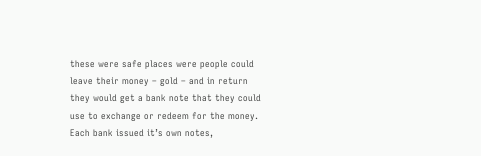these were safe places were people could leave their money – gold – and in return they would get a bank note that they could use to exchange or redeem for the money. Each bank issued it’s own notes,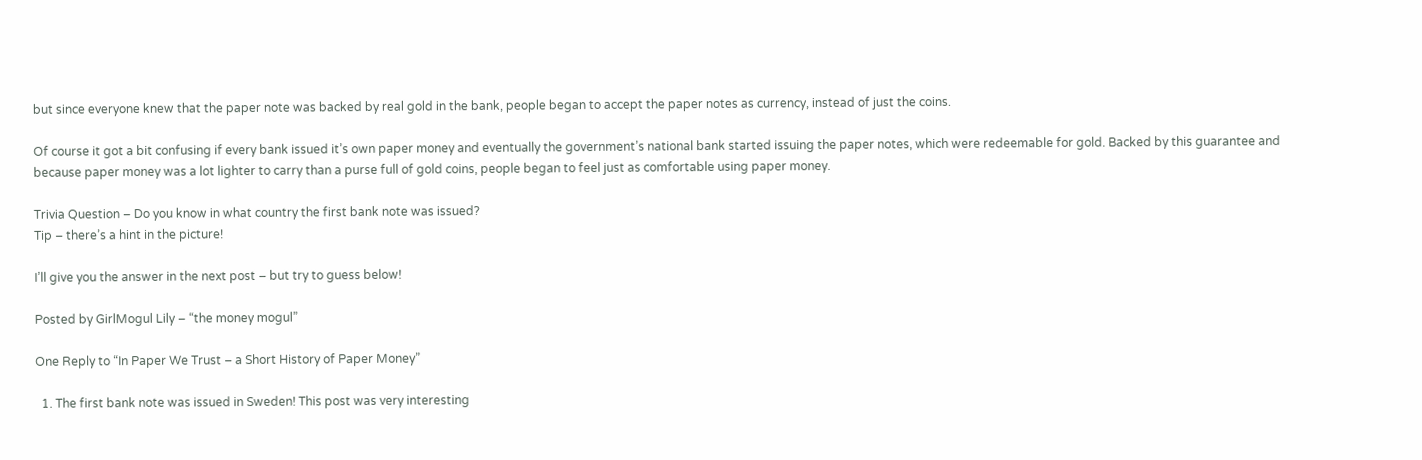but since everyone knew that the paper note was backed by real gold in the bank, people began to accept the paper notes as currency, instead of just the coins.

Of course it got a bit confusing if every bank issued it’s own paper money and eventually the government’s national bank started issuing the paper notes, which were redeemable for gold. Backed by this guarantee and because paper money was a lot lighter to carry than a purse full of gold coins, people began to feel just as comfortable using paper money.

Trivia Question – Do you know in what country the first bank note was issued?
Tip – there’s a hint in the picture!

I’ll give you the answer in the next post – but try to guess below!

Posted by GirlMogul Lily – “the money mogul”

One Reply to “In Paper We Trust – a Short History of Paper Money”

  1. The first bank note was issued in Sweden! This post was very interesting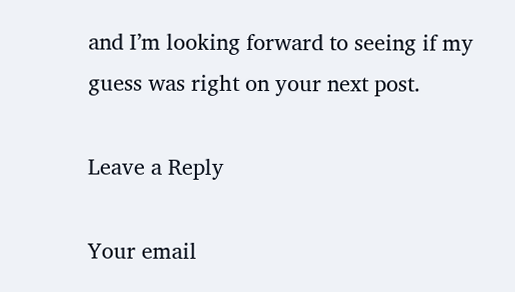and I’m looking forward to seeing if my guess was right on your next post.

Leave a Reply

Your email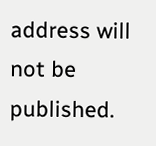address will not be published.